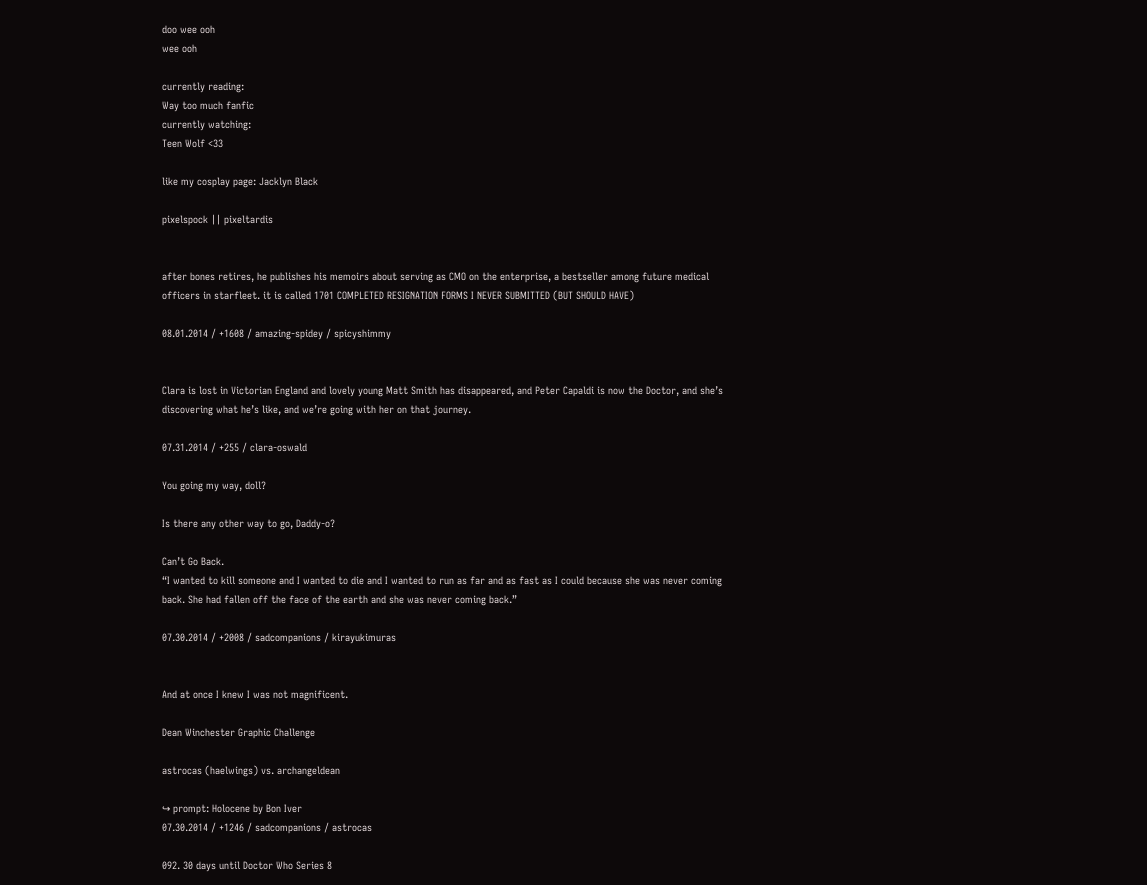doo wee ooh
wee ooh

currently reading:
Way too much fanfic
currently watching:
Teen Wolf <33

like my cosplay page: Jacklyn Black

pixelspock || pixeltardis


after bones retires, he publishes his memoirs about serving as CMO on the enterprise, a bestseller among future medical officers in starfleet. it is called 1701 COMPLETED RESIGNATION FORMS I NEVER SUBMITTED (BUT SHOULD HAVE)

08.01.2014 / +1608 / amazing-spidey / spicyshimmy


Clara is lost in Victorian England and lovely young Matt Smith has disappeared, and Peter Capaldi is now the Doctor, and she’s discovering what he’s like, and we’re going with her on that journey.

07.31.2014 / +255 / clara-oswald

You going my way, doll?

Is there any other way to go, Daddy-o?

Can’t Go Back.
“I wanted to kill someone and I wanted to die and I wanted to run as far and as fast as I could because she was never coming back. She had fallen off the face of the earth and she was never coming back.”

07.30.2014 / +2008 / sadcompanions / kirayukimuras


And at once I knew I was not magnificent.

Dean Winchester Graphic Challenge

astrocas (haelwings) vs. archangeldean

↪ prompt: Holocene by Bon Iver
07.30.2014 / +1246 / sadcompanions / astrocas

092. 30 days until Doctor Who Series 8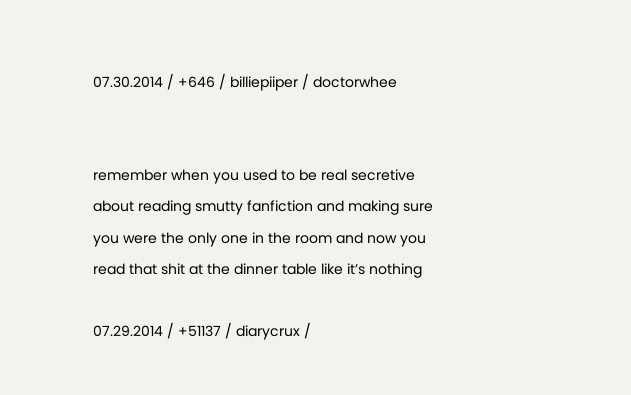07.30.2014 / +646 / billiepiiper / doctorwhee


remember when you used to be real secretive about reading smutty fanfiction and making sure you were the only one in the room and now you read that shit at the dinner table like it’s nothing

07.29.2014 / +51137 / diarycrux /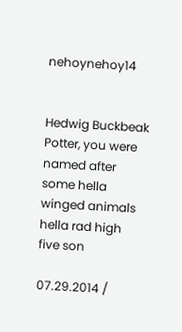nehoynehoy14


Hedwig Buckbeak Potter, you were named after some hella winged animals hella rad high five son

07.29.2014 /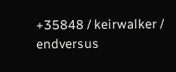+35848 / keirwalker / endversus